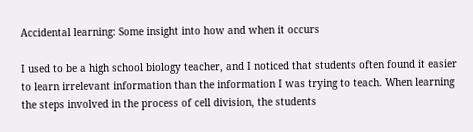Accidental learning: Some insight into how and when it occurs

I used to be a high school biology teacher, and I noticed that students often found it easier to learn irrelevant information than the information I was trying to teach. When learning the steps involved in the process of cell division, the students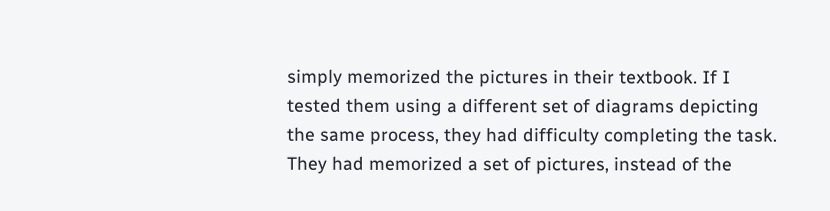simply memorized the pictures in their textbook. If I tested them using a different set of diagrams depicting the same process, they had difficulty completing the task. They had memorized a set of pictures, instead of the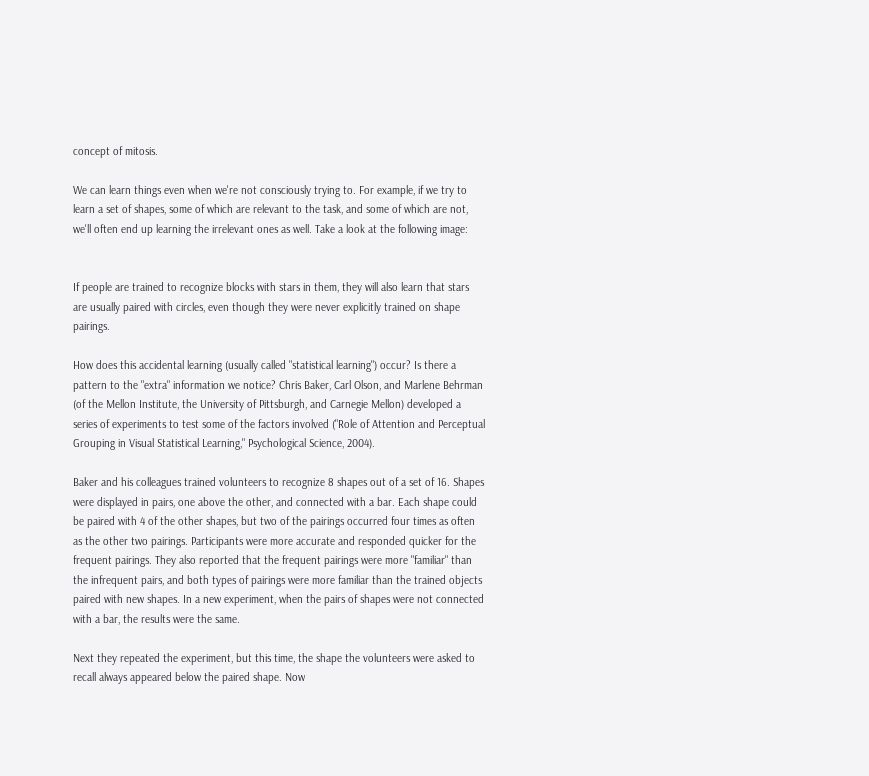concept of mitosis.

We can learn things even when we're not consciously trying to. For example, if we try to learn a set of shapes, some of which are relevant to the task, and some of which are not, we'll often end up learning the irrelevant ones as well. Take a look at the following image:


If people are trained to recognize blocks with stars in them, they will also learn that stars are usually paired with circles, even though they were never explicitly trained on shape pairings.

How does this accidental learning (usually called "statistical learning") occur? Is there a pattern to the "extra" information we notice? Chris Baker, Carl Olson, and Marlene Behrman (of the Mellon Institute, the University of Pittsburgh, and Carnegie Mellon) developed a series of experiments to test some of the factors involved ("Role of Attention and Perceptual Grouping in Visual Statistical Learning," Psychological Science, 2004).

Baker and his colleagues trained volunteers to recognize 8 shapes out of a set of 16. Shapes were displayed in pairs, one above the other, and connected with a bar. Each shape could be paired with 4 of the other shapes, but two of the pairings occurred four times as often as the other two pairings. Participants were more accurate and responded quicker for the frequent pairings. They also reported that the frequent pairings were more "familiar" than the infrequent pairs, and both types of pairings were more familiar than the trained objects paired with new shapes. In a new experiment, when the pairs of shapes were not connected with a bar, the results were the same.

Next they repeated the experiment, but this time, the shape the volunteers were asked to recall always appeared below the paired shape. Now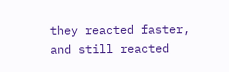they reacted faster, and still reacted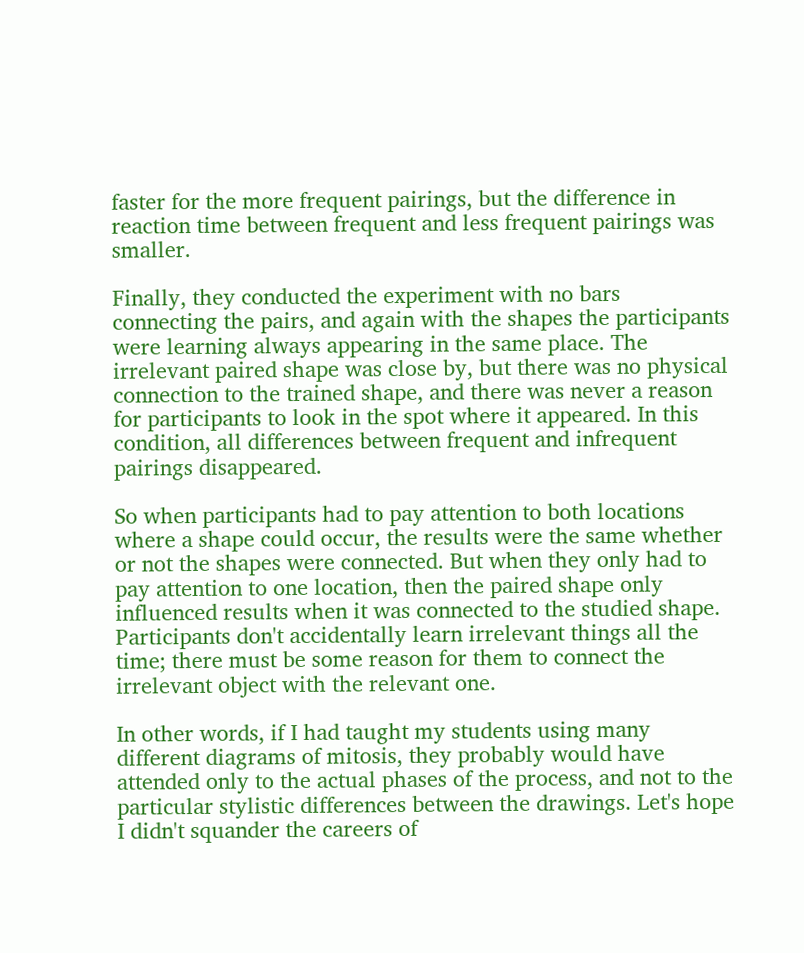faster for the more frequent pairings, but the difference in reaction time between frequent and less frequent pairings was smaller.

Finally, they conducted the experiment with no bars connecting the pairs, and again with the shapes the participants were learning always appearing in the same place. The irrelevant paired shape was close by, but there was no physical connection to the trained shape, and there was never a reason for participants to look in the spot where it appeared. In this condition, all differences between frequent and infrequent pairings disappeared.

So when participants had to pay attention to both locations where a shape could occur, the results were the same whether or not the shapes were connected. But when they only had to pay attention to one location, then the paired shape only influenced results when it was connected to the studied shape. Participants don't accidentally learn irrelevant things all the time; there must be some reason for them to connect the irrelevant object with the relevant one.

In other words, if I had taught my students using many different diagrams of mitosis, they probably would have attended only to the actual phases of the process, and not to the particular stylistic differences between the drawings. Let's hope I didn't squander the careers of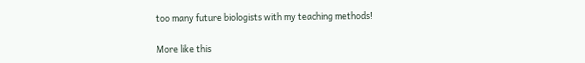too many future biologists with my teaching methods!

More like this